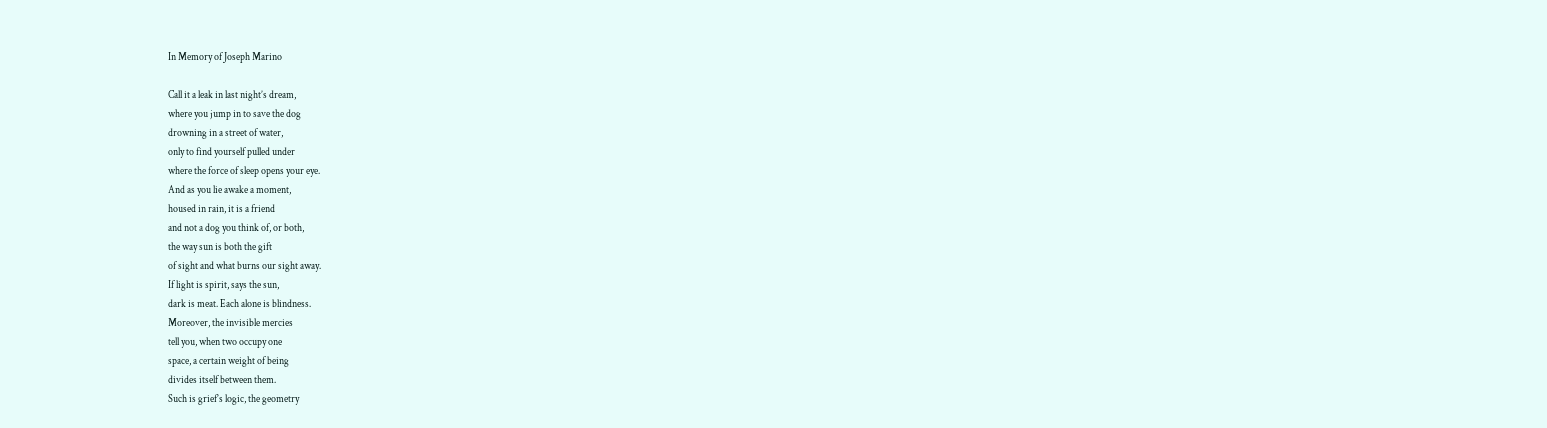In Memory of Joseph Marino

Call it a leak in last night’s dream,
where you jump in to save the dog
drowning in a street of water,
only to find yourself pulled under
where the force of sleep opens your eye.
And as you lie awake a moment,
housed in rain, it is a friend
and not a dog you think of, or both,
the way sun is both the gift
of sight and what burns our sight away.
If light is spirit, says the sun,
dark is meat. Each alone is blindness.
Moreover, the invisible mercies
tell you, when two occupy one
space, a certain weight of being
divides itself between them.
Such is grief’s logic, the geometry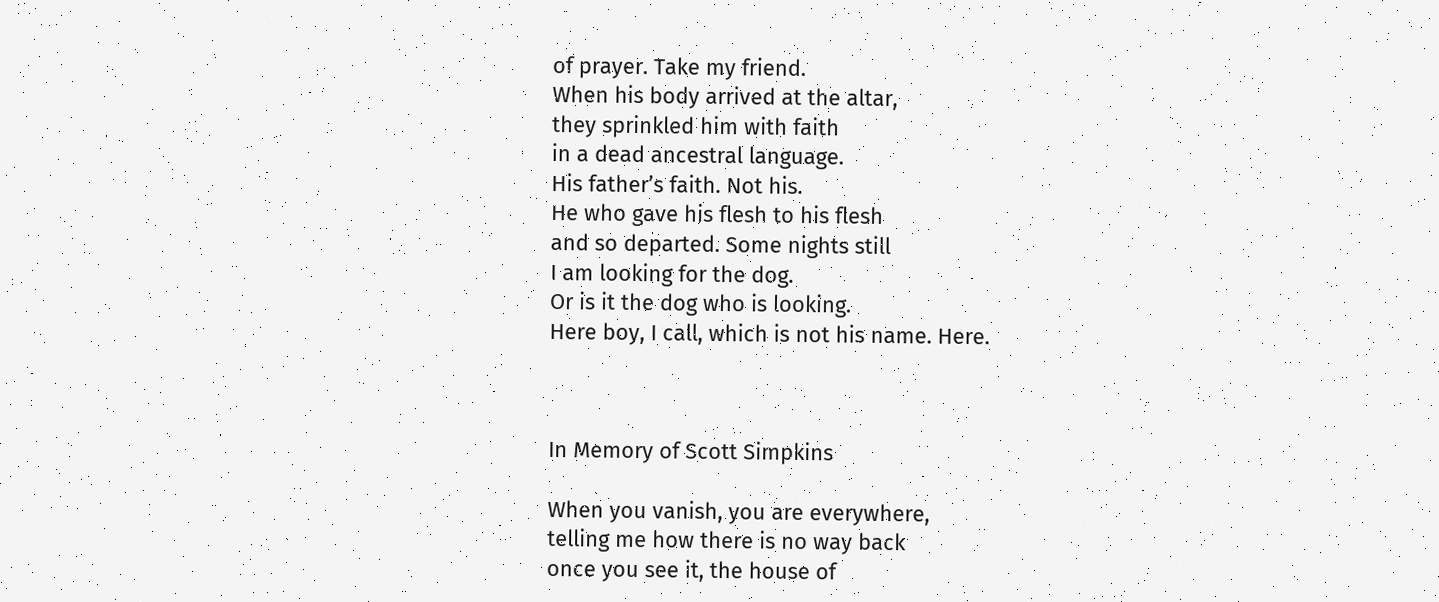of prayer. Take my friend.
When his body arrived at the altar,
they sprinkled him with faith
in a dead ancestral language.
His father’s faith. Not his.
He who gave his flesh to his flesh
and so departed. Some nights still
I am looking for the dog.
Or is it the dog who is looking.
Here boy, I call, which is not his name. Here.



In Memory of Scott Simpkins

When you vanish, you are everywhere,
telling me how there is no way back
once you see it, the house of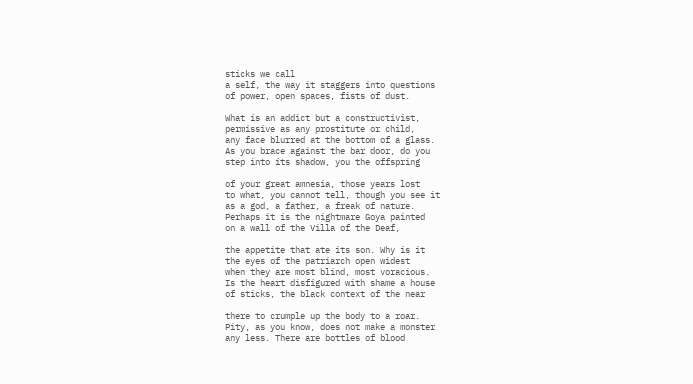sticks we call
a self, the way it staggers into questions
of power, open spaces, fists of dust.

What is an addict but a constructivist,
permissive as any prostitute or child,
any face blurred at the bottom of a glass.
As you brace against the bar door, do you
step into its shadow, you the offspring

of your great amnesia, those years lost
to what, you cannot tell, though you see it
as a god, a father, a freak of nature.
Perhaps it is the nightmare Goya painted
on a wall of the Villa of the Deaf,

the appetite that ate its son. Why is it
the eyes of the patriarch open widest
when they are most blind, most voracious.
Is the heart disfigured with shame a house
of sticks, the black context of the near

there to crumple up the body to a roar.
Pity, as you know, does not make a monster
any less. There are bottles of blood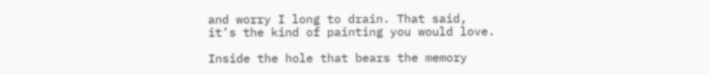and worry I long to drain. That said,
it’s the kind of painting you would love.

Inside the hole that bears the memory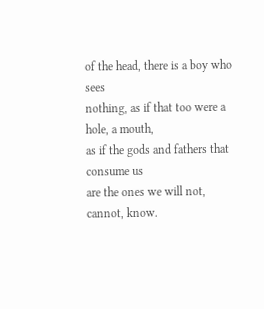of the head, there is a boy who sees
nothing, as if that too were a hole, a mouth,
as if the gods and fathers that consume us
are the ones we will not, cannot, know.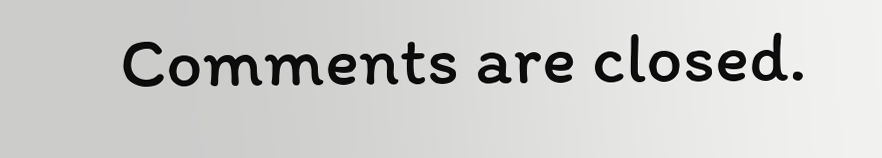Comments are closed.